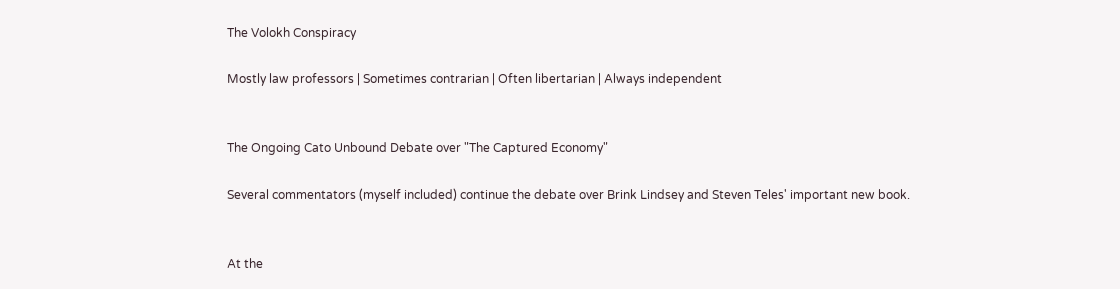The Volokh Conspiracy

Mostly law professors | Sometimes contrarian | Often libertarian | Always independent


The Ongoing Cato Unbound Debate over "The Captured Economy"

Several commentators (myself included) continue the debate over Brink Lindsey and Steven Teles' important new book.


At the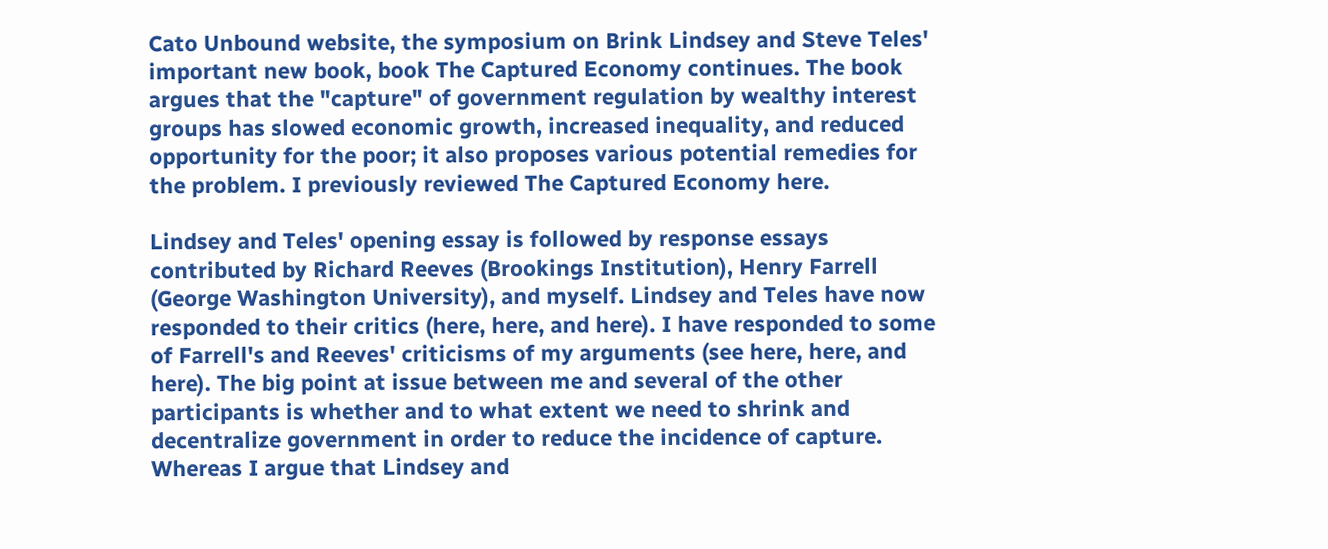Cato Unbound website, the symposium on Brink Lindsey and Steve Teles' important new book, book The Captured Economy continues. The book argues that the "capture" of government regulation by wealthy interest groups has slowed economic growth, increased inequality, and reduced opportunity for the poor; it also proposes various potential remedies for the problem. I previously reviewed The Captured Economy here.

Lindsey and Teles' opening essay is followed by response essays contributed by Richard Reeves (Brookings Institution), Henry Farrell (George Washington University), and myself. Lindsey and Teles have now responded to their critics (here, here, and here). I have responded to some of Farrell's and Reeves' criticisms of my arguments (see here, here, and here). The big point at issue between me and several of the other participants is whether and to what extent we need to shrink and decentralize government in order to reduce the incidence of capture. Whereas I argue that Lindsey and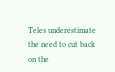Teles underestimate the need to cut back on the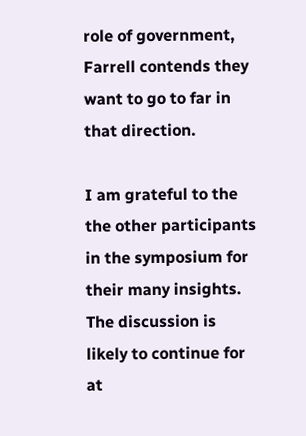role of government, Farrell contends they want to go to far in that direction.

I am grateful to the the other participants in the symposium for their many insights. The discussion is likely to continue for at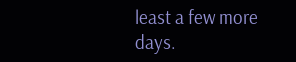least a few more days.